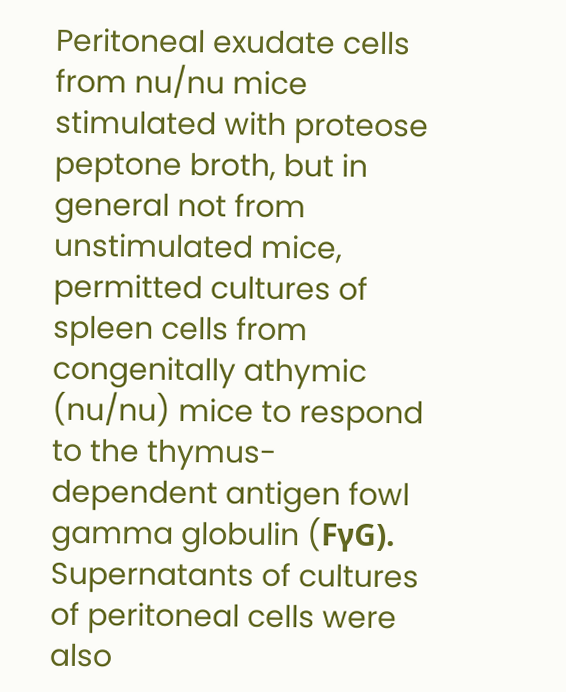Peritoneal exudate cells from nu/nu mice stimulated with proteose peptone broth, but in general not from unstimulated mice, permitted cultures of spleen cells from congenitally athymic (nu/nu) mice to respond to the thymus-dependent antigen fowl gamma globulin (FγG). Supernatants of cultures of peritoneal cells were also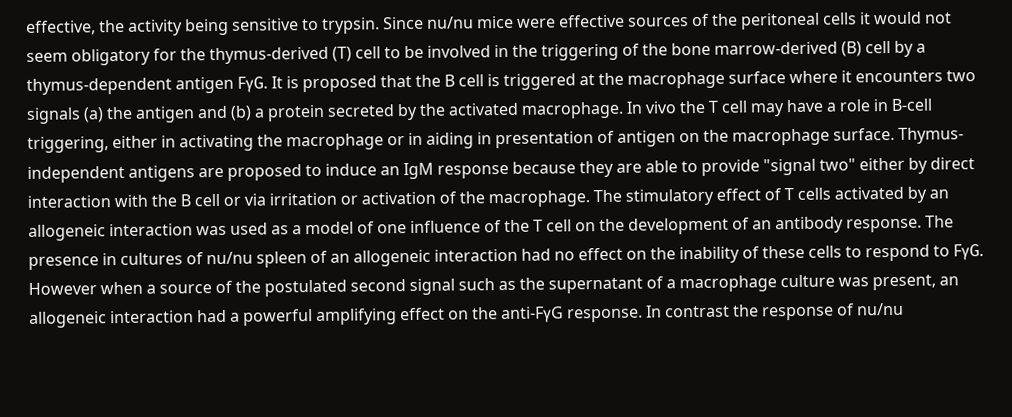effective, the activity being sensitive to trypsin. Since nu/nu mice were effective sources of the peritoneal cells it would not seem obligatory for the thymus-derived (T) cell to be involved in the triggering of the bone marrow-derived (B) cell by a thymus-dependent antigen FγG. It is proposed that the B cell is triggered at the macrophage surface where it encounters two signals (a) the antigen and (b) a protein secreted by the activated macrophage. In vivo the T cell may have a role in B-cell triggering, either in activating the macrophage or in aiding in presentation of antigen on the macrophage surface. Thymus-independent antigens are proposed to induce an IgM response because they are able to provide "signal two" either by direct interaction with the B cell or via irritation or activation of the macrophage. The stimulatory effect of T cells activated by an allogeneic interaction was used as a model of one influence of the T cell on the development of an antibody response. The presence in cultures of nu/nu spleen of an allogeneic interaction had no effect on the inability of these cells to respond to FγG. However when a source of the postulated second signal such as the supernatant of a macrophage culture was present, an allogeneic interaction had a powerful amplifying effect on the anti-FγG response. In contrast the response of nu/nu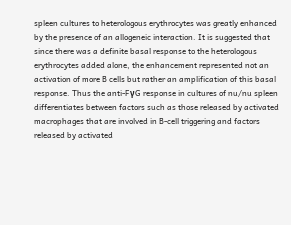spleen cultures to heterologous erythrocytes was greatly enhanced by the presence of an allogeneic interaction. It is suggested that since there was a definite basal response to the heterologous erythrocytes added alone, the enhancement represented not an activation of more B cells but rather an amplification of this basal response. Thus the anti-FγG response in cultures of nu/nu spleen differentiates between factors such as those released by activated macrophages that are involved in B-cell triggering and factors released by activated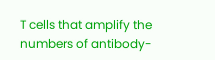T cells that amplify the numbers of antibody-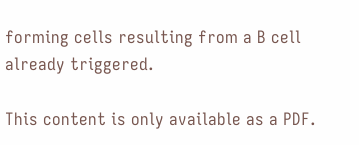forming cells resulting from a B cell already triggered.

This content is only available as a PDF.